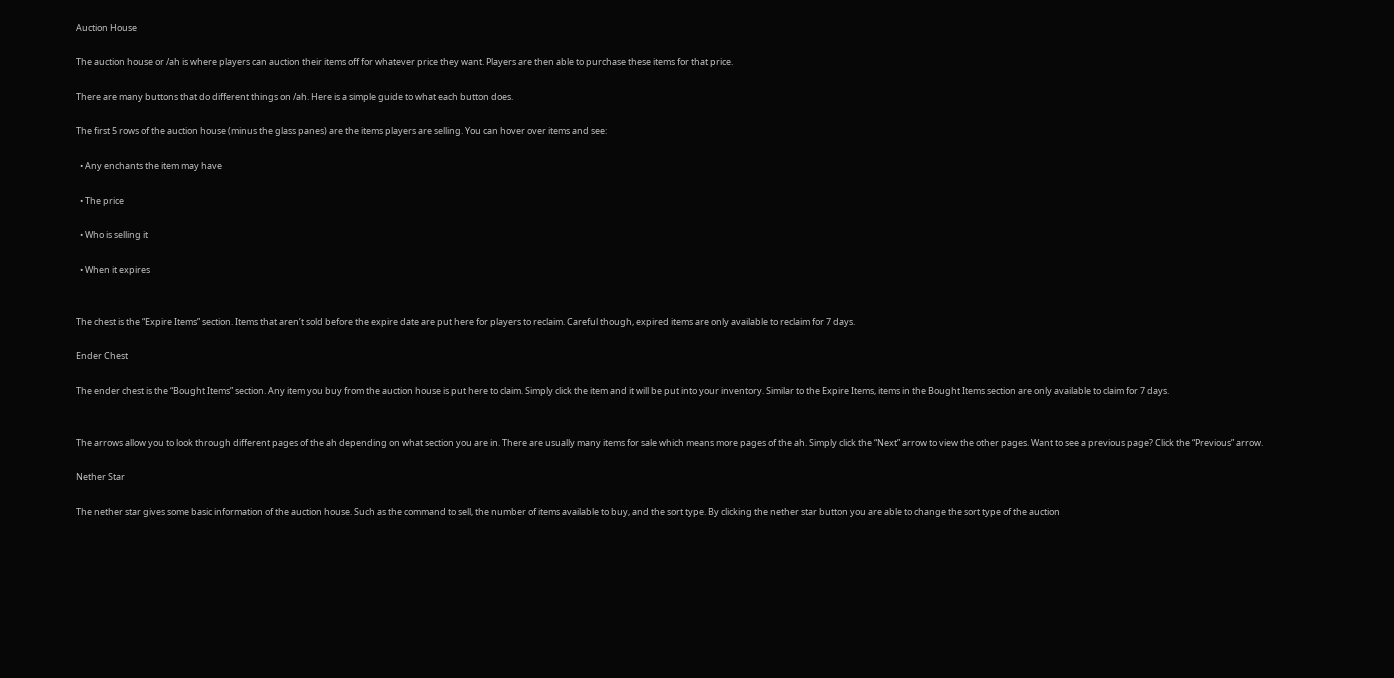Auction House

The auction house or /ah is where players can auction their items off for whatever price they want. Players are then able to purchase these items for that price.

There are many buttons that do different things on /ah. Here is a simple guide to what each button does.

The first 5 rows of the auction house (minus the glass panes) are the items players are selling. You can hover over items and see:

  • Any enchants the item may have

  • The price

  • Who is selling it

  • When it expires


The chest is the “Expire Items” section. Items that aren’t sold before the expire date are put here for players to reclaim. Careful though, expired items are only available to reclaim for 7 days.

Ender Chest

The ender chest is the “Bought Items” section. Any item you buy from the auction house is put here to claim. Simply click the item and it will be put into your inventory. Similar to the Expire Items, items in the Bought Items section are only available to claim for 7 days.


The arrows allow you to look through different pages of the ah depending on what section you are in. There are usually many items for sale which means more pages of the ah. Simply click the “Next” arrow to view the other pages. Want to see a previous page? Click the “Previous” arrow.

Nether Star

The nether star gives some basic information of the auction house. Such as the command to sell, the number of items available to buy, and the sort type. By clicking the nether star button you are able to change the sort type of the auction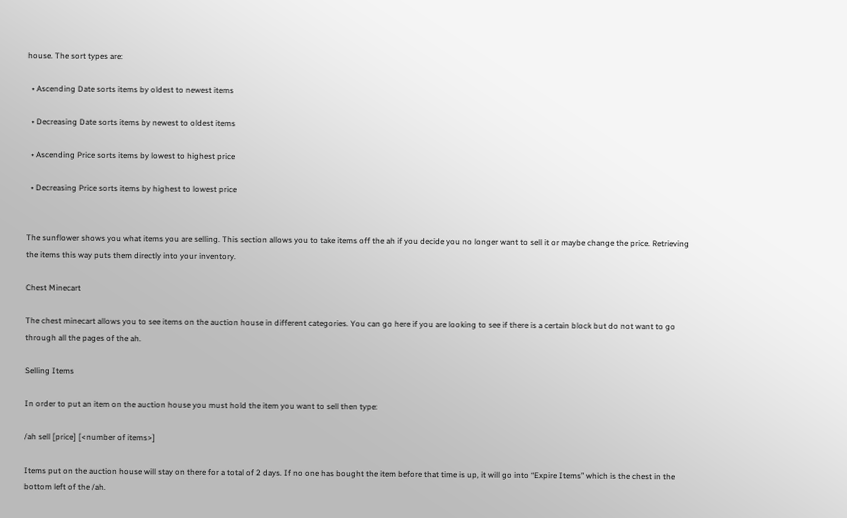house. The sort types are:

  • Ascending Date sorts items by oldest to newest items

  • Decreasing Date sorts items by newest to oldest items

  • Ascending Price sorts items by lowest to highest price

  • Decreasing Price sorts items by highest to lowest price


The sunflower shows you what items you are selling. This section allows you to take items off the ah if you decide you no longer want to sell it or maybe change the price. Retrieving the items this way puts them directly into your inventory.

Chest Minecart

The chest minecart allows you to see items on the auction house in different categories. You can go here if you are looking to see if there is a certain block but do not want to go through all the pages of the ah.

Selling Items

In order to put an item on the auction house you must hold the item you want to sell then type:

/ah sell [price] [<number of items>]

Items put on the auction house will stay on there for a total of 2 days. If no one has bought the item before that time is up, it will go into “Expire Items” which is the chest in the bottom left of the /ah.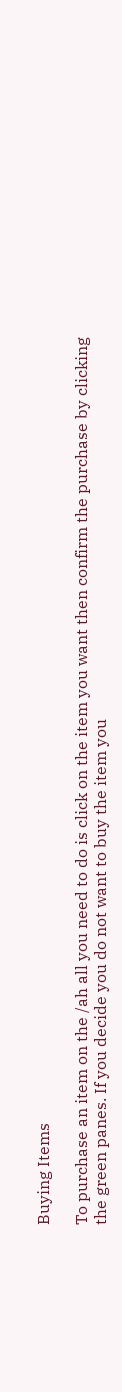Buying Items

To purchase an item on the /ah all you need to do is click on the item you want then confirm the purchase by clicking the green panes. If you decide you do not want to buy the item you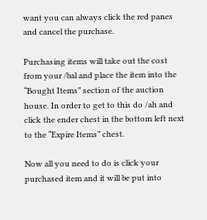want you can always click the red panes and cancel the purchase.

Purchasing items will take out the cost from your /bal and place the item into the “Bought Items” section of the auction house. In order to get to this do /ah and click the ender chest in the bottom left next to the “Expire Items” chest.

Now all you need to do is click your purchased item and it will be put into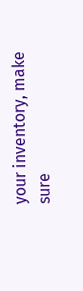your inventory, make sure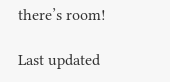there’s room!

Last updated